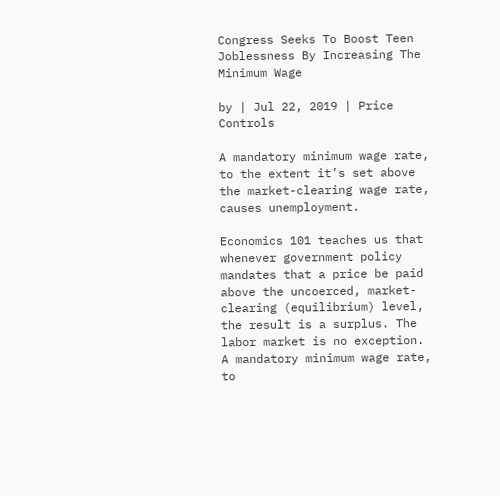Congress Seeks To Boost Teen Joblessness By Increasing The Minimum Wage

by | Jul 22, 2019 | Price Controls

A mandatory minimum wage rate, to the extent it’s set above the market-clearing wage rate, causes unemployment.

Economics 101 teaches us that whenever government policy mandates that a price be paid above the uncoerced, market-clearing (equilibrium) level, the result is a surplus. The labor market is no exception.  A mandatory minimum wage rate, to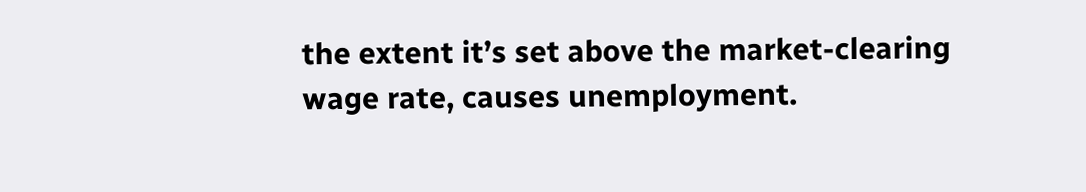the extent it’s set above the market-clearing wage rate, causes unemployment.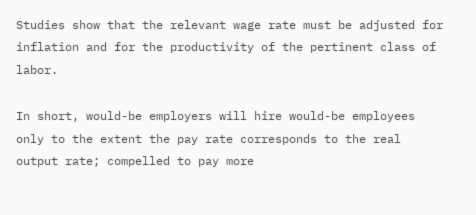Studies show that the relevant wage rate must be adjusted for inflation and for the productivity of the pertinent class of labor.

In short, would-be employers will hire would-be employees only to the extent the pay rate corresponds to the real output rate; compelled to pay more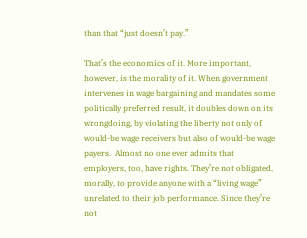than that “just doesn’t pay.”

That’s the economics of it. More important, however, is the morality of it. When government intervenes in wage bargaining and mandates some politically preferred result, it doubles down on its wrongdoing, by violating the liberty not only of would-be wage receivers but also of would-be wage payers.  Almost no one ever admits that employers, too, have rights. They’re not obligated, morally, to provide anyone with a “living wage” unrelated to their job performance. Since they’re not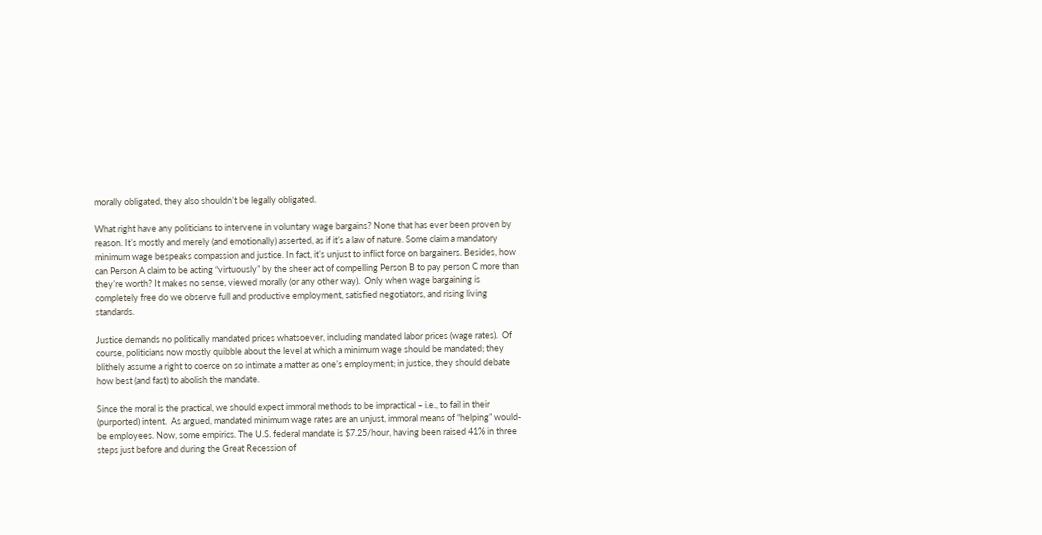morally obligated, they also shouldn’t be legally obligated.

What right have any politicians to intervene in voluntary wage bargains? None that has ever been proven by reason. It’s mostly and merely (and emotionally) asserted, as if it’s a law of nature. Some claim a mandatory minimum wage bespeaks compassion and justice. In fact, it’s unjust to inflict force on bargainers. Besides, how can Person A claim to be acting “virtuously” by the sheer act of compelling Person B to pay person C more than they’re worth? It makes no sense, viewed morally (or any other way).  Only when wage bargaining is completely free do we observe full and productive employment, satisfied negotiators, and rising living standards.

Justice demands no politically mandated prices whatsoever, including mandated labor prices (wage rates).  Of course, politicians now mostly quibble about the level at which a minimum wage should be mandated; they blithely assume a right to coerce on so intimate a matter as one’s employment; in justice, they should debate how best (and fast) to abolish the mandate.

Since the moral is the practical, we should expect immoral methods to be impractical – i.e., to fail in their (purported) intent.  As argued, mandated minimum wage rates are an unjust, immoral means of “helping” would-be employees. Now, some empirics. The U.S. federal mandate is $7.25/hour, having been raised 41% in three steps just before and during the Great Recession of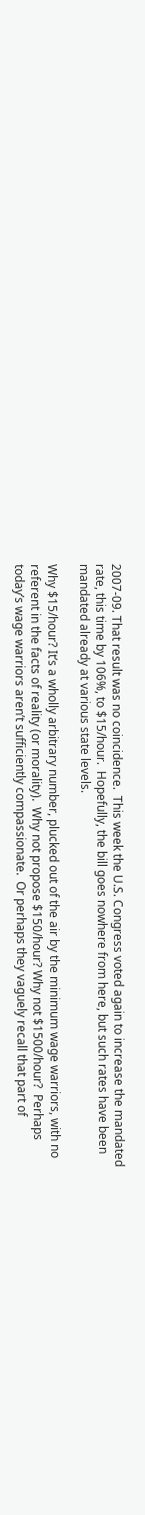2007-09. That result was no coincidence.  This week the U.S. Congress voted again to increase the mandated rate, this time by 106%, to $15/hour.  Hopefully, the bill goes nowhere from here, but such rates have been mandated already at various state levels.

Why $15/hour? It’s a wholly arbitrary number, plucked out of the air by the minimum wage warriors, with no referent in the facts of reality (or morality).  Why not propose $150/hour? Why not $1500/hour?  Perhaps today’s wage warriors aren’t sufficiently compassionate.  Or perhaps they vaguely recall that part of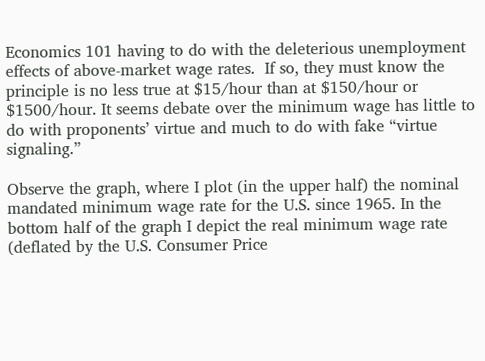Economics 101 having to do with the deleterious unemployment effects of above-market wage rates.  If so, they must know the principle is no less true at $15/hour than at $150/hour or $1500/hour. It seems debate over the minimum wage has little to do with proponents’ virtue and much to do with fake “virtue signaling.”

Observe the graph, where I plot (in the upper half) the nominal mandated minimum wage rate for the U.S. since 1965. In the bottom half of the graph I depict the real minimum wage rate (deflated by the U.S. Consumer Price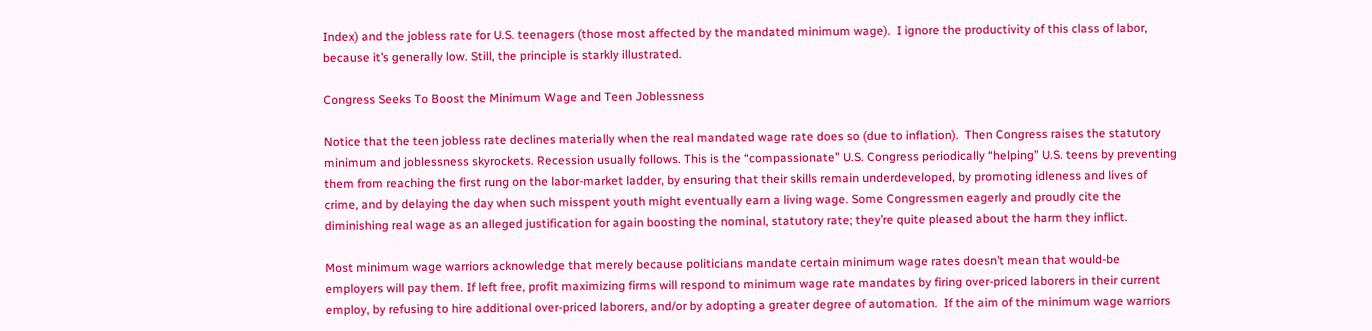Index) and the jobless rate for U.S. teenagers (those most affected by the mandated minimum wage).  I ignore the productivity of this class of labor, because it’s generally low. Still, the principle is starkly illustrated.

Congress Seeks To Boost the Minimum Wage and Teen Joblessness

Notice that the teen jobless rate declines materially when the real mandated wage rate does so (due to inflation).  Then Congress raises the statutory minimum and joblessness skyrockets. Recession usually follows. This is the “compassionate” U.S. Congress periodically “helping” U.S. teens by preventing them from reaching the first rung on the labor-market ladder, by ensuring that their skills remain underdeveloped, by promoting idleness and lives of crime, and by delaying the day when such misspent youth might eventually earn a living wage. Some Congressmen eagerly and proudly cite the diminishing real wage as an alleged justification for again boosting the nominal, statutory rate; they’re quite pleased about the harm they inflict.

Most minimum wage warriors acknowledge that merely because politicians mandate certain minimum wage rates doesn’t mean that would-be employers will pay them. If left free, profit maximizing firms will respond to minimum wage rate mandates by firing over-priced laborers in their current employ, by refusing to hire additional over-priced laborers, and/or by adopting a greater degree of automation.  If the aim of the minimum wage warriors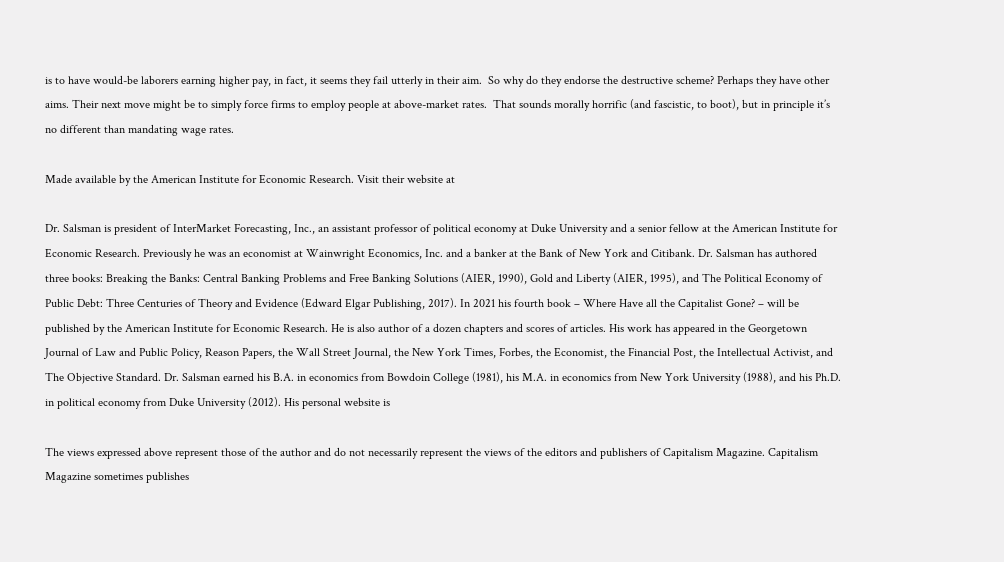is to have would-be laborers earning higher pay, in fact, it seems they fail utterly in their aim.  So why do they endorse the destructive scheme? Perhaps they have other aims. Their next move might be to simply force firms to employ people at above-market rates.  That sounds morally horrific (and fascistic, to boot), but in principle it’s no different than mandating wage rates.

Made available by the American Institute for Economic Research. Visit their website at

Dr. Salsman is president of InterMarket Forecasting, Inc., an assistant professor of political economy at Duke University and a senior fellow at the American Institute for Economic Research. Previously he was an economist at Wainwright Economics, Inc. and a banker at the Bank of New York and Citibank. Dr. Salsman has authored three books: Breaking the Banks: Central Banking Problems and Free Banking Solutions (AIER, 1990), Gold and Liberty (AIER, 1995), and The Political Economy of Public Debt: Three Centuries of Theory and Evidence (Edward Elgar Publishing, 2017). In 2021 his fourth book – Where Have all the Capitalist Gone? – will be published by the American Institute for Economic Research. He is also author of a dozen chapters and scores of articles. His work has appeared in the Georgetown Journal of Law and Public Policy, Reason Papers, the Wall Street Journal, the New York Times, Forbes, the Economist, the Financial Post, the Intellectual Activist, and The Objective Standard. Dr. Salsman earned his B.A. in economics from Bowdoin College (1981), his M.A. in economics from New York University (1988), and his Ph.D. in political economy from Duke University (2012). His personal website is

The views expressed above represent those of the author and do not necessarily represent the views of the editors and publishers of Capitalism Magazine. Capitalism Magazine sometimes publishes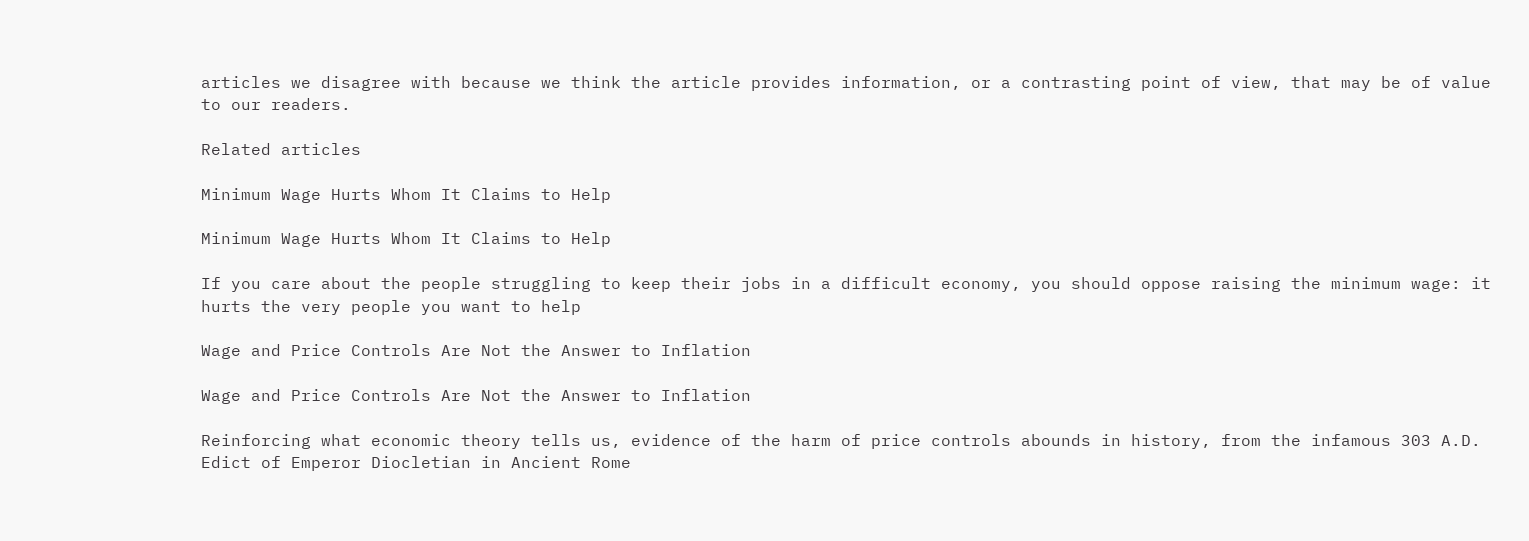articles we disagree with because we think the article provides information, or a contrasting point of view, that may be of value to our readers.

Related articles

Minimum Wage Hurts Whom It Claims to Help

Minimum Wage Hurts Whom It Claims to Help

If you care about the people struggling to keep their jobs in a difficult economy, you should oppose raising the minimum wage: it hurts the very people you want to help

Wage and Price Controls Are Not the Answer to Inflation

Wage and Price Controls Are Not the Answer to Inflation

Reinforcing what economic theory tells us, evidence of the harm of price controls abounds in history, from the infamous 303 A.D. Edict of Emperor Diocletian in Ancient Rome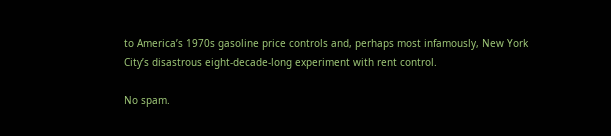to America’s 1970s gasoline price controls and, perhaps most infamously, New York City’s disastrous eight-decade-long experiment with rent control.

No spam.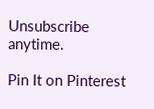Unsubscribe anytime.

Pin It on Pinterest